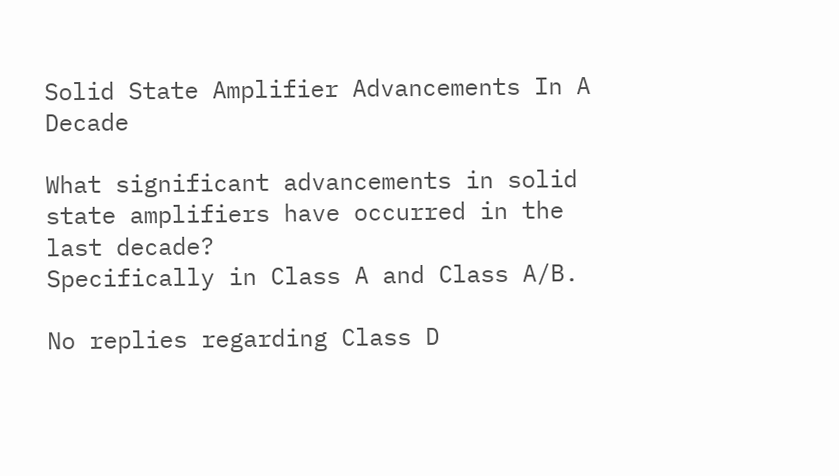Solid State Amplifier Advancements In A Decade

What significant advancements in solid state amplifiers have occurred in the last decade?
Specifically in Class A and Class A/B.

No replies regarding Class D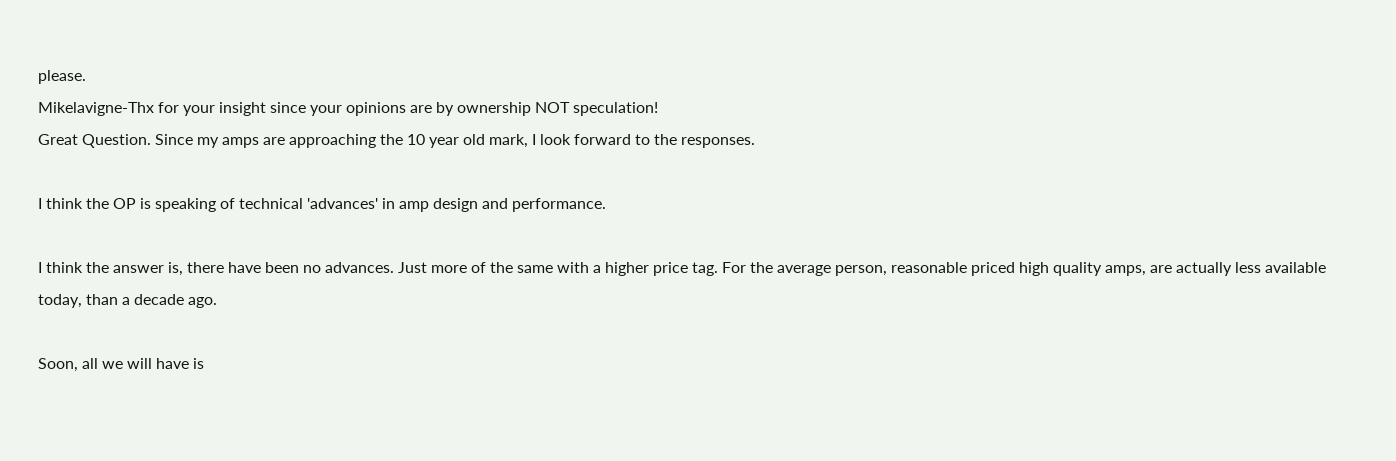please.
Mikelavigne-Thx for your insight since your opinions are by ownership NOT speculation!
Great Question. Since my amps are approaching the 10 year old mark, I look forward to the responses.

I think the OP is speaking of technical 'advances' in amp design and performance.

I think the answer is, there have been no advances. Just more of the same with a higher price tag. For the average person, reasonable priced high quality amps, are actually less available today, than a decade ago.

Soon, all we will have is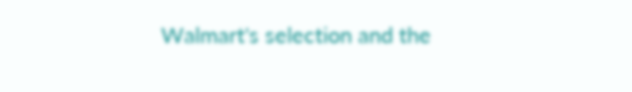Walmart's selection and the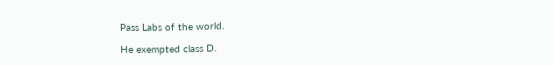Pass Labs of the world.

He exempted class D.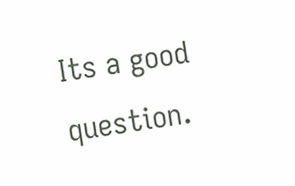Its a good question.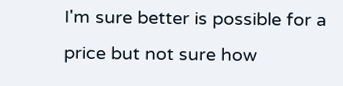I'm sure better is possible for a price but not sure how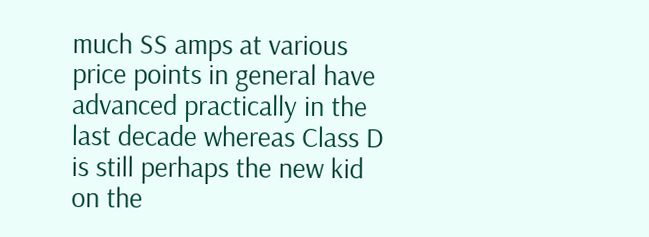much SS amps at various price points in general have advanced practically in the last decade whereas Class D is still perhaps the new kid on the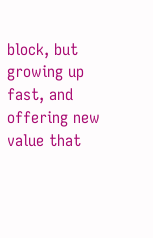block, but growing up fast, and offering new value that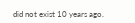did not exist 10 years ago.